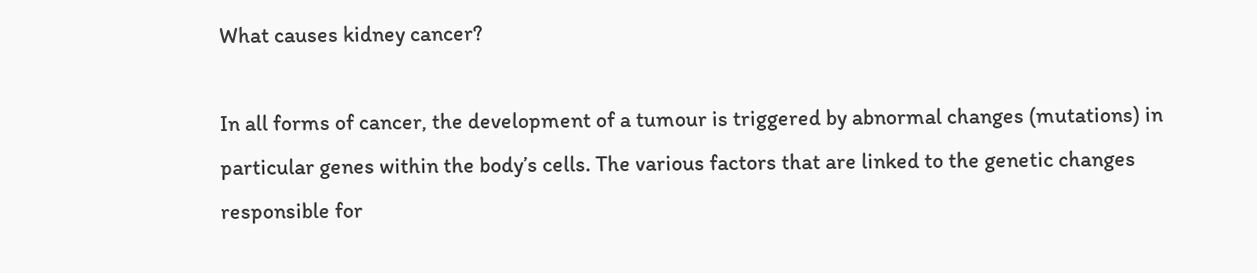What causes kidney cancer?

In all forms of cancer, the development of a tumour is triggered by abnormal changes (mutations) in particular genes within the body’s cells. The various factors that are linked to the genetic changes responsible for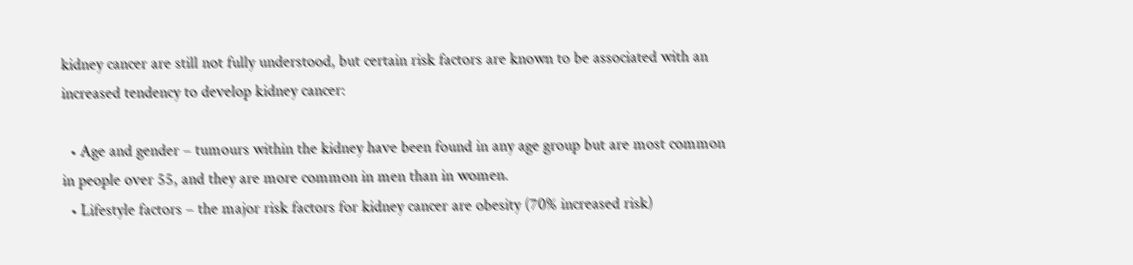kidney cancer are still not fully understood, but certain risk factors are known to be associated with an increased tendency to develop kidney cancer:

  • Age and gender – tumours within the kidney have been found in any age group but are most common in people over 55, and they are more common in men than in women.
  • Lifestyle factors – the major risk factors for kidney cancer are obesity (70% increased risk)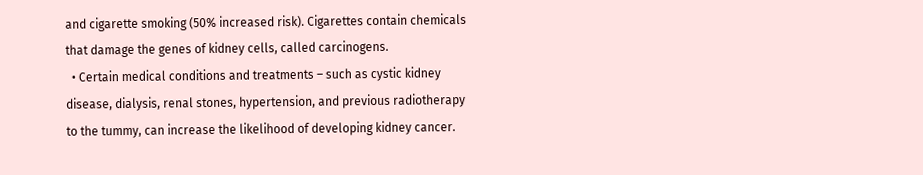and cigarette smoking (50% increased risk). Cigarettes contain chemicals that damage the genes of kidney cells, called carcinogens.
  • Certain medical conditions and treatments – such as cystic kidney disease, dialysis, renal stones, hypertension, and previous radiotherapy to the tummy, can increase the likelihood of developing kidney cancer.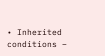• Inherited conditions –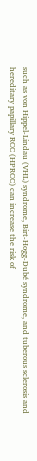such as von Hippel-Lindau (VHL) syndrome, Birt-Hogg-Dubé syndrome, and tuberous sclerosis and hereditary papillary RCC (HPRCC) can increase the risk of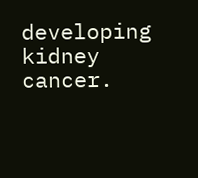developing kidney cancer.